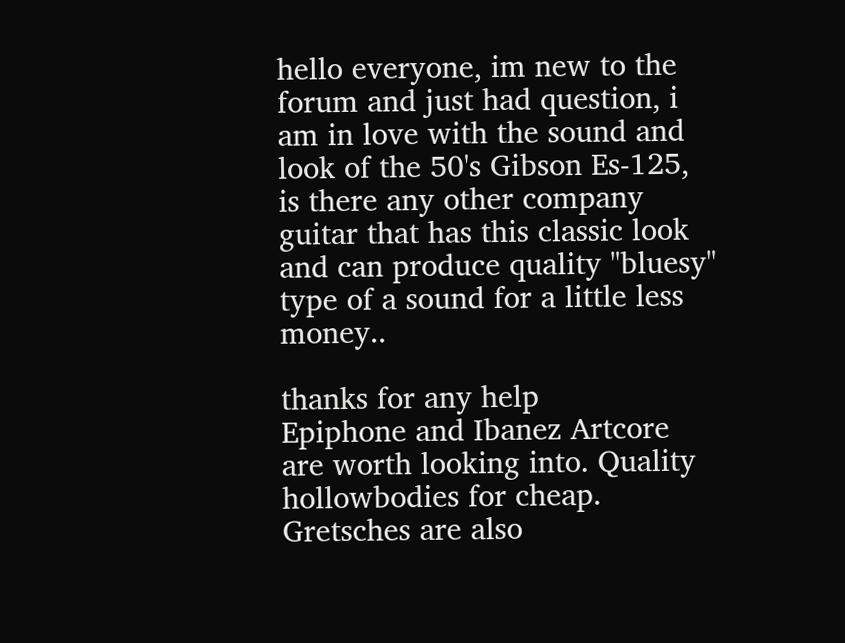hello everyone, im new to the forum and just had question, i am in love with the sound and look of the 50's Gibson Es-125, is there any other company guitar that has this classic look and can produce quality "bluesy" type of a sound for a little less money..

thanks for any help
Epiphone and Ibanez Artcore are worth looking into. Quality hollowbodies for cheap.
Gretsches are also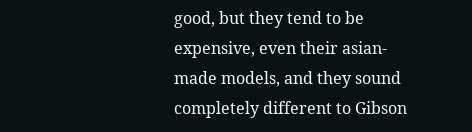good, but they tend to be expensive, even their asian-made models, and they sound completely different to Gibson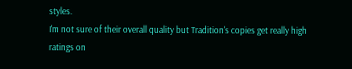styles.
I'm not sure of their overall quality but Tradition's copies get really high ratings on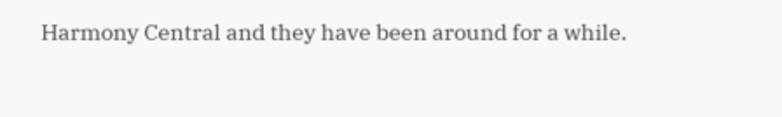Harmony Central and they have been around for a while.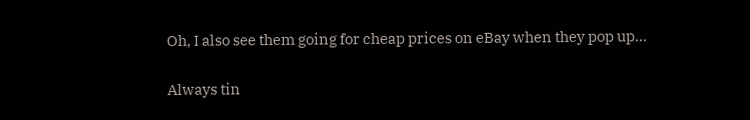Oh, I also see them going for cheap prices on eBay when they pop up...

Always tin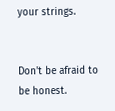your strings.


Don't be afraid to be honest.